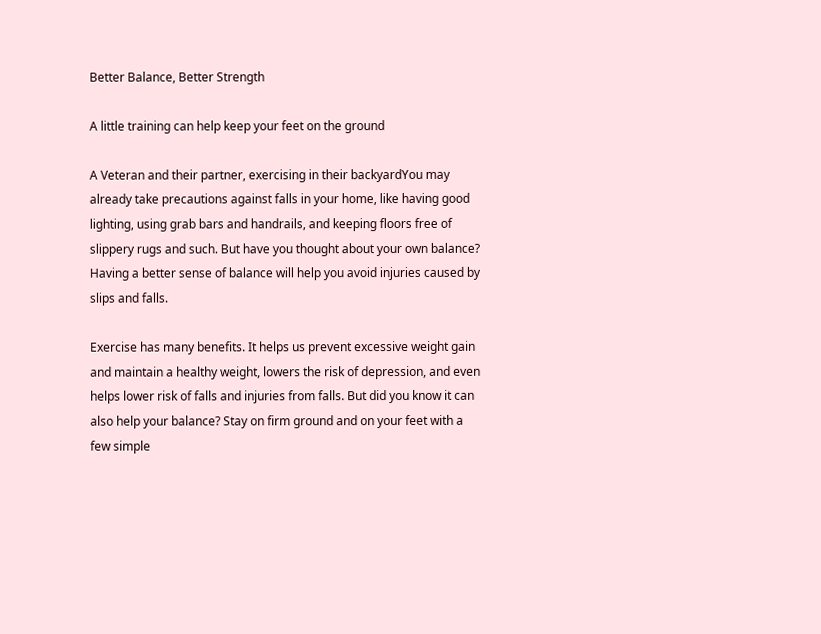Better Balance, Better Strength

A little training can help keep your feet on the ground

A Veteran and their partner, exercising in their backyardYou may already take precautions against falls in your home, like having good lighting, using grab bars and handrails, and keeping floors free of slippery rugs and such. But have you thought about your own balance? Having a better sense of balance will help you avoid injuries caused by slips and falls.

Exercise has many benefits. It helps us prevent excessive weight gain and maintain a healthy weight, lowers the risk of depression, and even helps lower risk of falls and injuries from falls. But did you know it can also help your balance? Stay on firm ground and on your feet with a few simple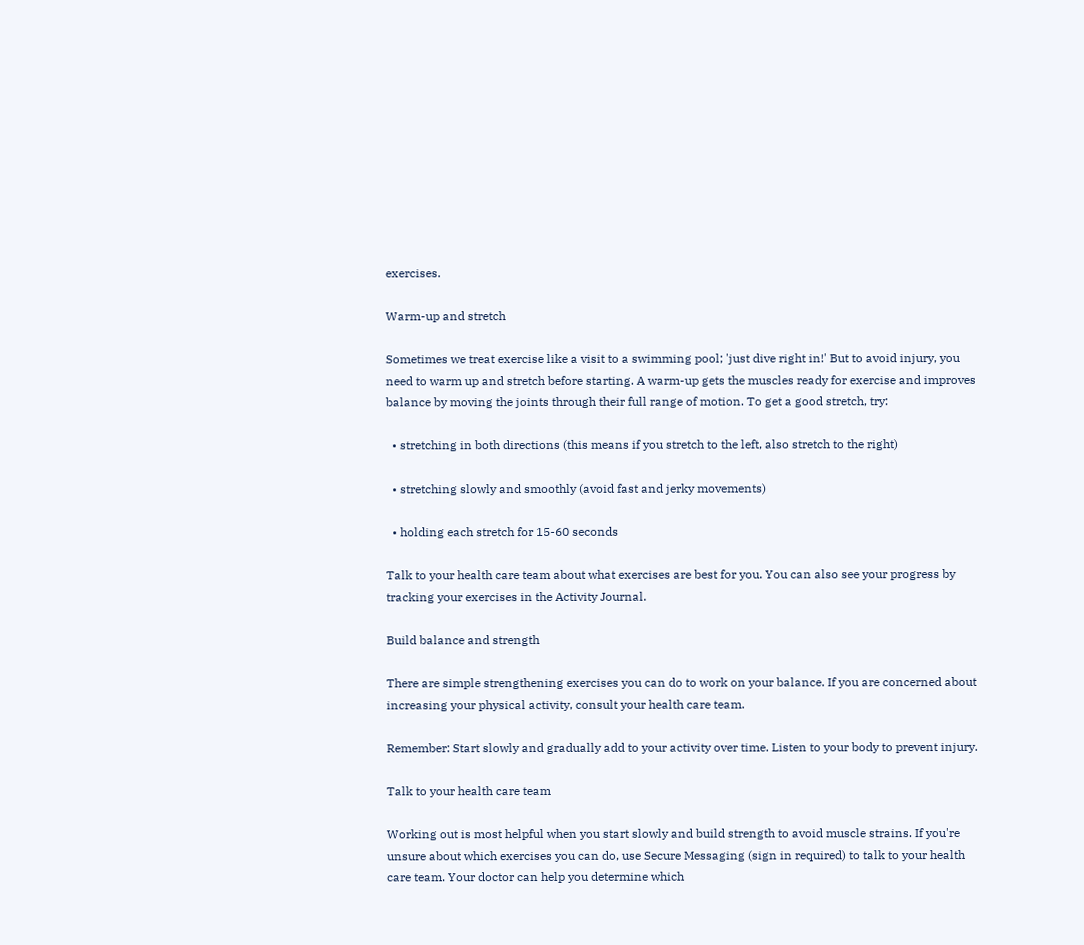exercises.

Warm-up and stretch

Sometimes we treat exercise like a visit to a swimming pool; 'just dive right in!' But to avoid injury, you need to warm up and stretch before starting. A warm-up gets the muscles ready for exercise and improves balance by moving the joints through their full range of motion. To get a good stretch, try:

  • stretching in both directions (this means if you stretch to the left, also stretch to the right)

  • stretching slowly and smoothly (avoid fast and jerky movements)

  • holding each stretch for 15-60 seconds

Talk to your health care team about what exercises are best for you. You can also see your progress by tracking your exercises in the Activity Journal.

Build balance and strength

There are simple strengthening exercises you can do to work on your balance. If you are concerned about increasing your physical activity, consult your health care team.

Remember: Start slowly and gradually add to your activity over time. Listen to your body to prevent injury.

Talk to your health care team

Working out is most helpful when you start slowly and build strength to avoid muscle strains. If you're unsure about which exercises you can do, use Secure Messaging (sign in required) to talk to your health care team. Your doctor can help you determine which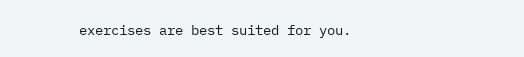exercises are best suited for you.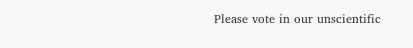Please vote in our unscientific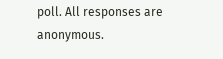poll. All responses are anonymous.